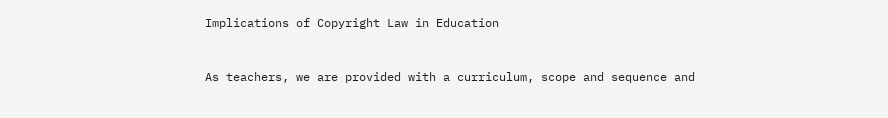Implications of Copyright Law in Education


As teachers, we are provided with a curriculum, scope and sequence and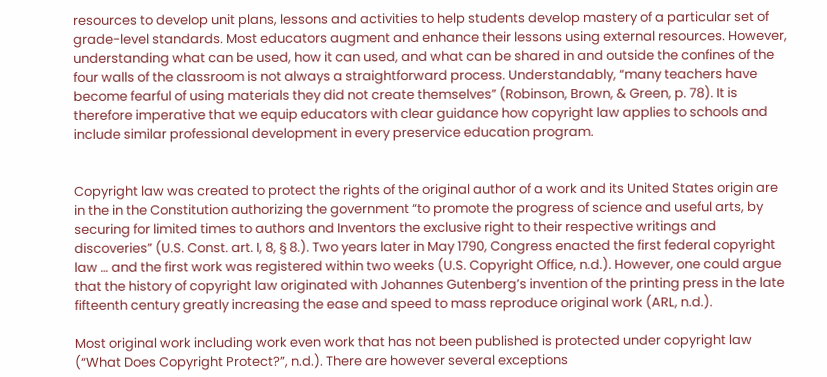resources to develop unit plans, lessons and activities to help students develop mastery of a particular set of grade-level standards. Most educators augment and enhance their lessons using external resources. However, understanding what can be used, how it can used, and what can be shared in and outside the confines of the four walls of the classroom is not always a straightforward process. Understandably, “many teachers have become fearful of using materials they did not create themselves” (Robinson, Brown, & Green, p. 78). It is therefore imperative that we equip educators with clear guidance how copyright law applies to schools and include similar professional development in every preservice education program.


Copyright law was created to protect the rights of the original author of a work and its United States origin are in the in the Constitution authorizing the government “to promote the progress of science and useful arts, by securing for limited times to authors and Inventors the exclusive right to their respective writings and discoveries” (U.S. Const. art. I, 8, § 8.). Two years later in May 1790, Congress enacted the first federal copyright law … and the first work was registered within two weeks (U.S. Copyright Office, n.d.). However, one could argue that the history of copyright law originated with Johannes Gutenberg’s invention of the printing press in the late fifteenth century greatly increasing the ease and speed to mass reproduce original work (ARL, n.d.).

Most original work including work even work that has not been published is protected under copyright law (“What Does Copyright Protect?”, n.d.). There are however several exceptions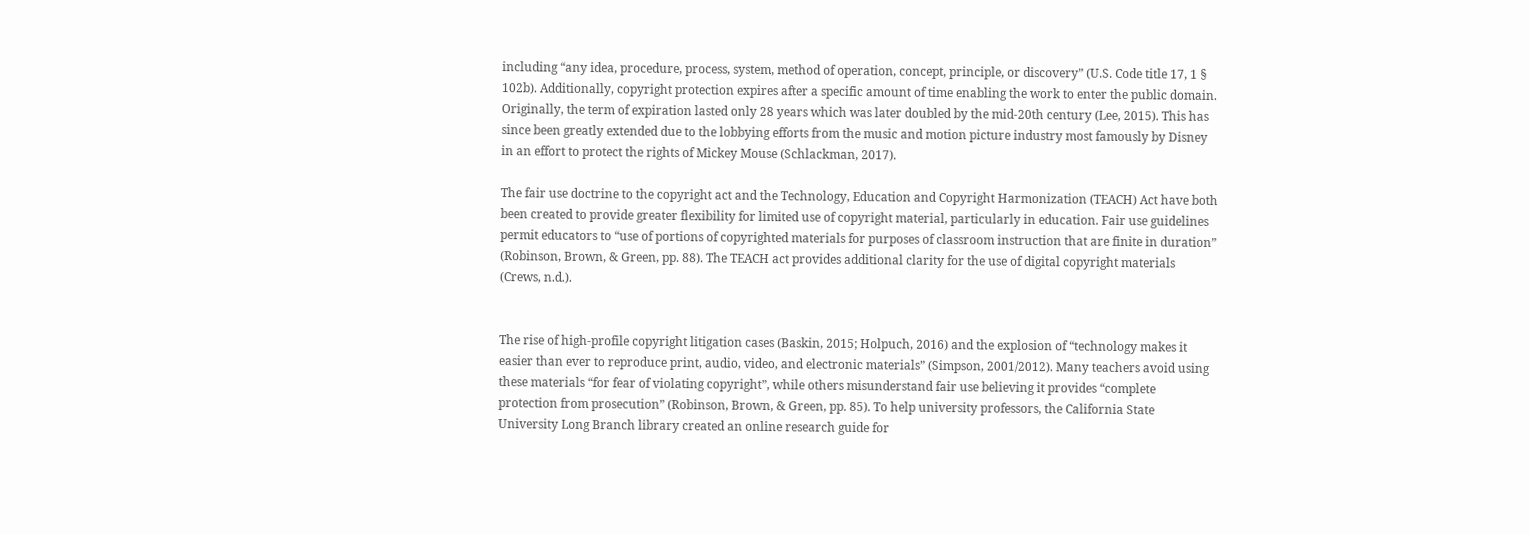including “any idea, procedure, process, system, method of operation, concept, principle, or discovery” (U.S. Code title 17, 1 § 102b). Additionally, copyright protection expires after a specific amount of time enabling the work to enter the public domain. Originally, the term of expiration lasted only 28 years which was later doubled by the mid-20th century (Lee, 2015). This has since been greatly extended due to the lobbying efforts from the music and motion picture industry most famously by Disney in an effort to protect the rights of Mickey Mouse (Schlackman, 2017).

The fair use doctrine to the copyright act and the Technology, Education and Copyright Harmonization (TEACH) Act have both been created to provide greater flexibility for limited use of copyright material, particularly in education. Fair use guidelines permit educators to “use of portions of copyrighted materials for purposes of classroom instruction that are finite in duration” (Robinson, Brown, & Green, pp. 88). The TEACH act provides additional clarity for the use of digital copyright materials (Crews, n.d.).


The rise of high-profile copyright litigation cases (Baskin, 2015; Holpuch, 2016) and the explosion of “technology makes it easier than ever to reproduce print, audio, video, and electronic materials” (Simpson, 2001/2012). Many teachers avoid using these materials “for fear of violating copyright”, while others misunderstand fair use believing it provides “complete protection from prosecution” (Robinson, Brown, & Green, pp. 85). To help university professors, the California State University Long Branch library created an online research guide for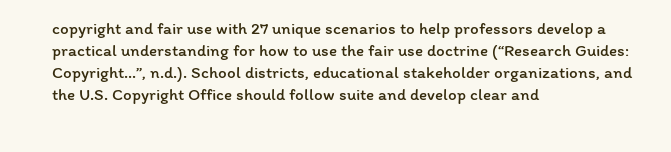copyright and fair use with 27 unique scenarios to help professors develop a practical understanding for how to use the fair use doctrine (“Research Guides: Copyright…”, n.d.). School districts, educational stakeholder organizations, and the U.S. Copyright Office should follow suite and develop clear and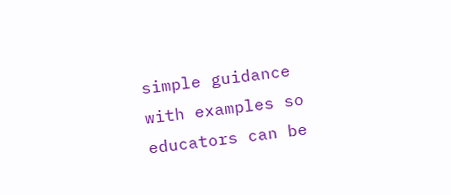simple guidance with examples so educators can be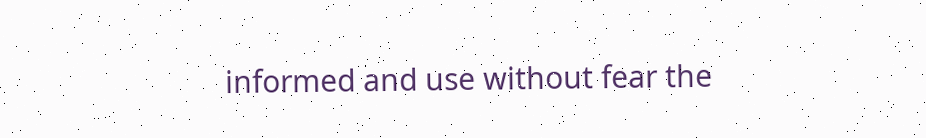informed and use without fear the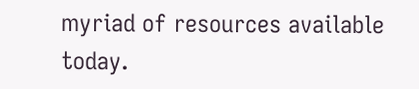myriad of resources available today.